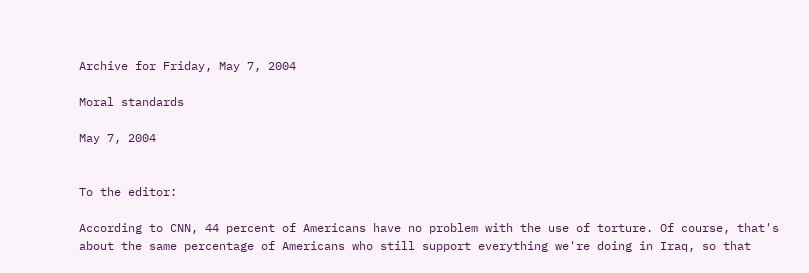Archive for Friday, May 7, 2004

Moral standards

May 7, 2004


To the editor:

According to CNN, 44 percent of Americans have no problem with the use of torture. Of course, that's about the same percentage of Americans who still support everything we're doing in Iraq, so that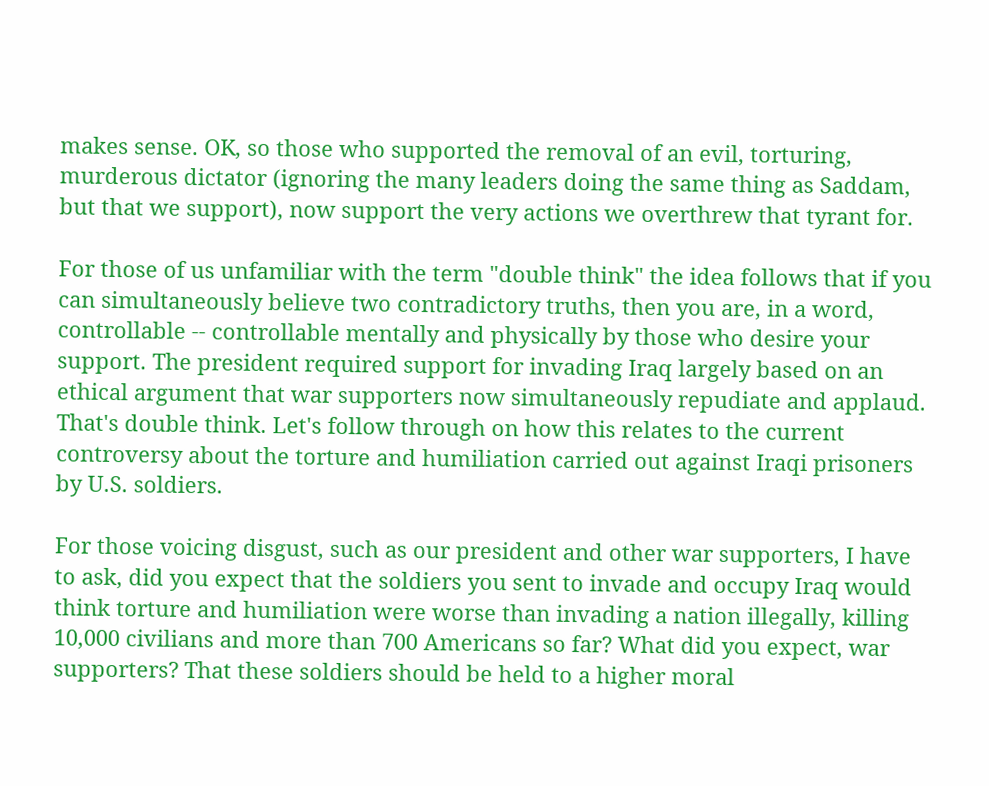makes sense. OK, so those who supported the removal of an evil, torturing, murderous dictator (ignoring the many leaders doing the same thing as Saddam, but that we support), now support the very actions we overthrew that tyrant for.

For those of us unfamiliar with the term "double think" the idea follows that if you can simultaneously believe two contradictory truths, then you are, in a word, controllable -- controllable mentally and physically by those who desire your support. The president required support for invading Iraq largely based on an ethical argument that war supporters now simultaneously repudiate and applaud. That's double think. Let's follow through on how this relates to the current controversy about the torture and humiliation carried out against Iraqi prisoners by U.S. soldiers.

For those voicing disgust, such as our president and other war supporters, I have to ask, did you expect that the soldiers you sent to invade and occupy Iraq would think torture and humiliation were worse than invading a nation illegally, killing 10,000 civilians and more than 700 Americans so far? What did you expect, war supporters? That these soldiers should be held to a higher moral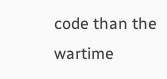code than the wartime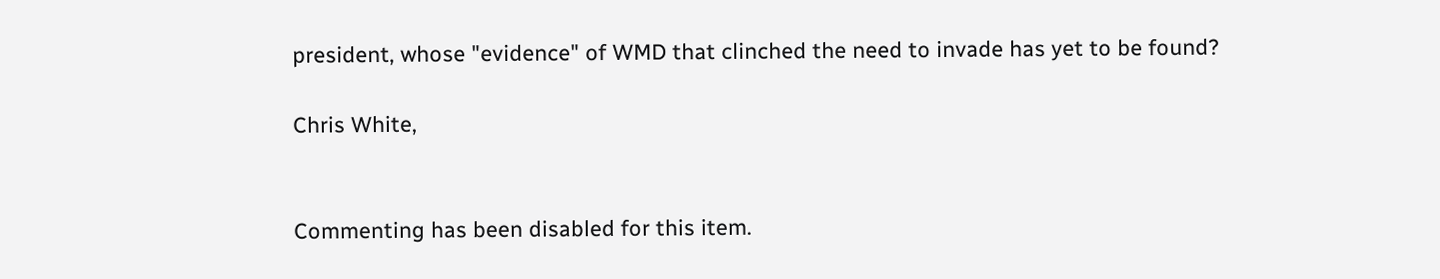president, whose "evidence" of WMD that clinched the need to invade has yet to be found?

Chris White,


Commenting has been disabled for this item.